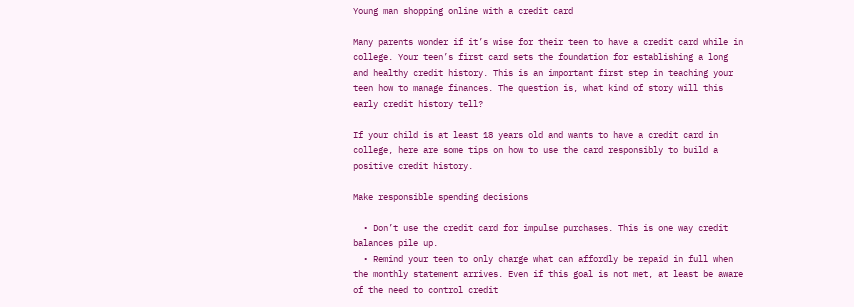Young man shopping online with a credit card

Many parents wonder if it’s wise for their teen to have a credit card while in college. Your teen’s first card sets the foundation for establishing a long and healthy credit history. This is an important first step in teaching your teen how to manage finances. The question is, what kind of story will this early credit history tell?

If your child is at least 18 years old and wants to have a credit card in college, here are some tips on how to use the card responsibly to build a positive credit history.

Make responsible spending decisions

  • Don’t use the credit card for impulse purchases. This is one way credit balances pile up.
  • Remind your teen to only charge what can affordly be repaid in full when the monthly statement arrives. Even if this goal is not met, at least be aware of the need to control credit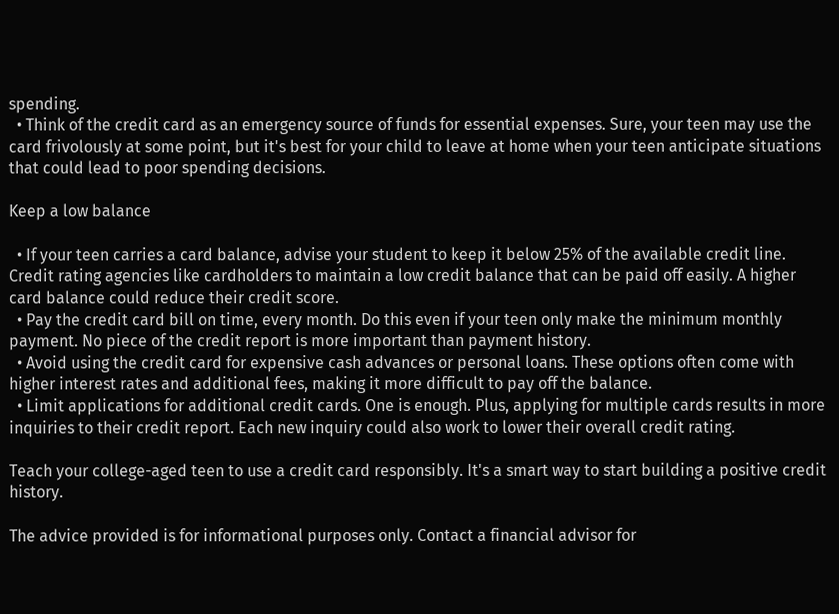spending.
  • Think of the credit card as an emergency source of funds for essential expenses. Sure, your teen may use the card frivolously at some point, but it's best for your child to leave at home when your teen anticipate situations that could lead to poor spending decisions.

Keep a low balance

  • If your teen carries a card balance, advise your student to keep it below 25% of the available credit line. Credit rating agencies like cardholders to maintain a low credit balance that can be paid off easily. A higher card balance could reduce their credit score.
  • Pay the credit card bill on time, every month. Do this even if your teen only make the minimum monthly payment. No piece of the credit report is more important than payment history.
  • Avoid using the credit card for expensive cash advances or personal loans. These options often come with higher interest rates and additional fees, making it more difficult to pay off the balance.
  • Limit applications for additional credit cards. One is enough. Plus, applying for multiple cards results in more inquiries to their credit report. Each new inquiry could also work to lower their overall credit rating.

Teach your college-aged teen to use a credit card responsibly. It's a smart way to start building a positive credit history.

The advice provided is for informational purposes only. Contact a financial advisor for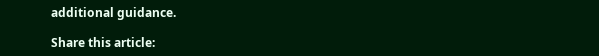additional guidance.

Share this article: